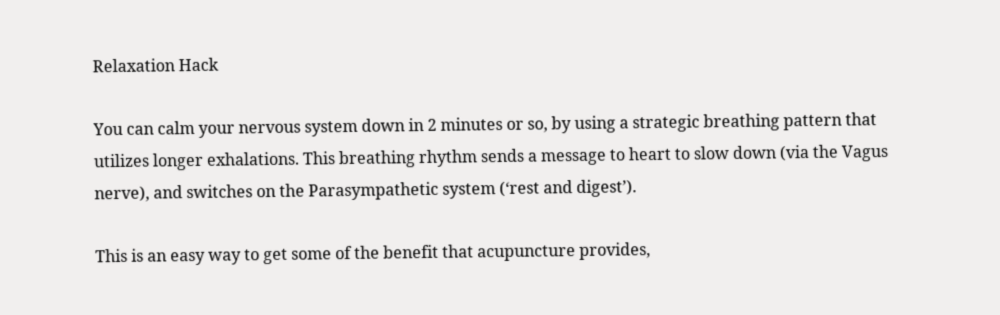Relaxation Hack

You can calm your nervous system down in 2 minutes or so, by using a strategic breathing pattern that utilizes longer exhalations. This breathing rhythm sends a message to heart to slow down (via the Vagus nerve), and switches on the Parasympathetic system (‘rest and digest’).

This is an easy way to get some of the benefit that acupuncture provides,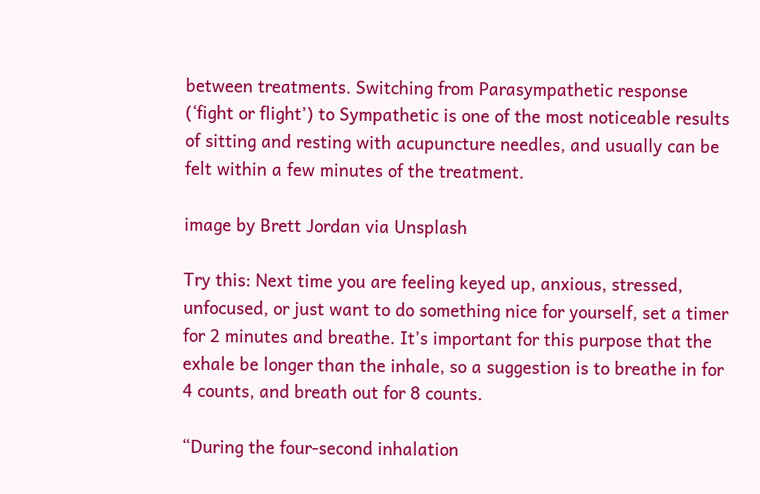between treatments. Switching from Parasympathetic response (‘fight or flight’) to Sympathetic is one of the most noticeable results of sitting and resting with acupuncture needles, and usually can be felt within a few minutes of the treatment.

image by Brett Jordan via Unsplash

Try this: Next time you are feeling keyed up, anxious, stressed, unfocused, or just want to do something nice for yourself, set a timer for 2 minutes and breathe. It’s important for this purpose that the exhale be longer than the inhale, so a suggestion is to breathe in for 4 counts, and breath out for 8 counts.

“During the four-second inhalation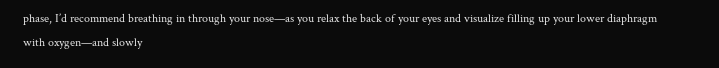phase, I’d recommend breathing in through your nose—as you relax the back of your eyes and visualize filling up your lower diaphragm with oxygen—and slowly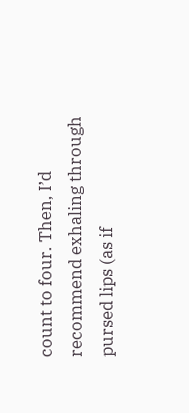count to four. Then, I’d recommend exhaling through pursed lips (as if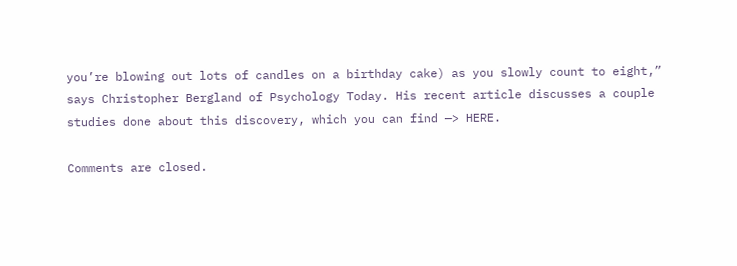you’re blowing out lots of candles on a birthday cake) as you slowly count to eight,” says Christopher Bergland of Psychology Today. His recent article discusses a couple studies done about this discovery, which you can find —> HERE.

Comments are closed.